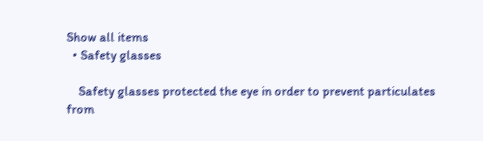Show all items
  • Safety glasses

    Safety glasses protected the eye in order to prevent particulates from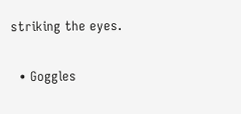striking the eyes.

  • Goggles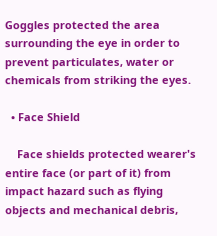Goggles protected the area surrounding the eye in order to prevent particulates, water or chemicals from striking the eyes.

  • Face Shield

    Face shields protected wearer's entire face (or part of it) from impact hazard such as flying objects and mechanical debris,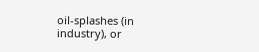oil-splashes (in industry), or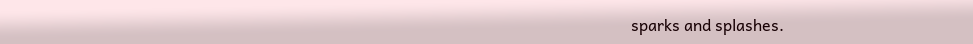sparks and splashes.